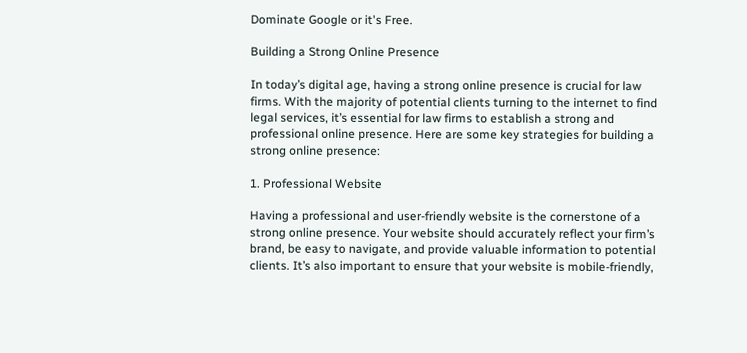Dominate Google or it's Free.

Building a Strong Online Presence

In today’s digital age, having a strong online presence is crucial for law firms. With the majority of potential clients turning to the internet to find legal services, it’s essential for law firms to establish a strong and professional online presence. Here are some key strategies for building a strong online presence:

1. Professional Website

Having a professional and user-friendly website is the cornerstone of a strong online presence. Your website should accurately reflect your firm’s brand, be easy to navigate, and provide valuable information to potential clients. It’s also important to ensure that your website is mobile-friendly,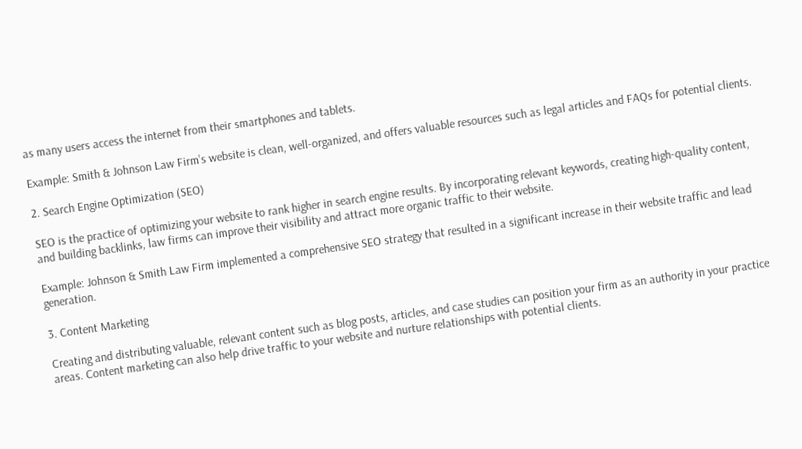as many users access the internet from their smartphones and tablets.

Example: Smith & Johnson Law Firm’s website is clean, well-organized, and offers valuable resources such as legal articles and FAQs for potential clients.

2. Search Engine Optimization (SEO)

SEO is the practice of optimizing your website to rank higher in search engine results. By incorporating relevant keywords, creating high-quality content, and building backlinks, law firms can improve their visibility and attract more organic traffic to their website.

Example: Johnson & Smith Law Firm implemented a comprehensive SEO strategy that resulted in a significant increase in their website traffic and lead generation.

3. Content Marketing

Creating and distributing valuable, relevant content such as blog posts, articles, and case studies can position your firm as an authority in your practice areas. Content marketing can also help drive traffic to your website and nurture relationships with potential clients.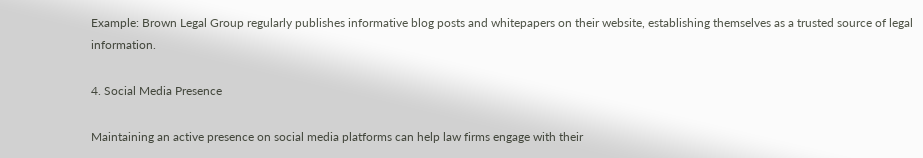Example: Brown Legal Group regularly publishes informative blog posts and whitepapers on their website, establishing themselves as a trusted source of legal information.

4. Social Media Presence

Maintaining an active presence on social media platforms can help law firms engage with their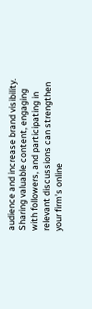audience and increase brand visibility. Sharing valuable content, engaging with followers, and participating in relevant discussions can strengthen your firm’s online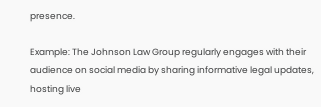presence.

Example: The Johnson Law Group regularly engages with their audience on social media by sharing informative legal updates, hosting live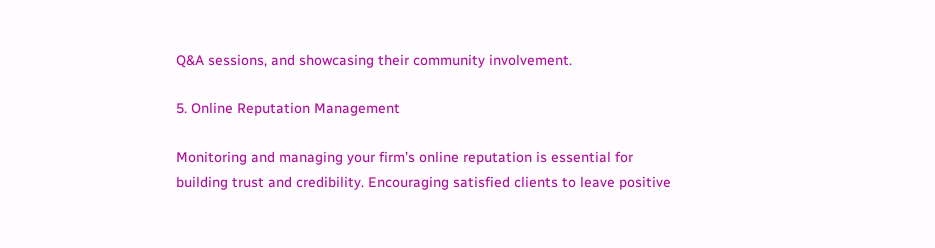Q&A sessions, and showcasing their community involvement.

5. Online Reputation Management

Monitoring and managing your firm’s online reputation is essential for building trust and credibility. Encouraging satisfied clients to leave positive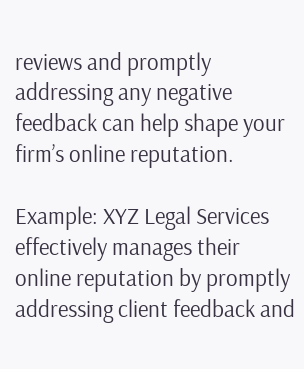reviews and promptly addressing any negative feedback can help shape your firm’s online reputation.

Example: XYZ Legal Services effectively manages their online reputation by promptly addressing client feedback and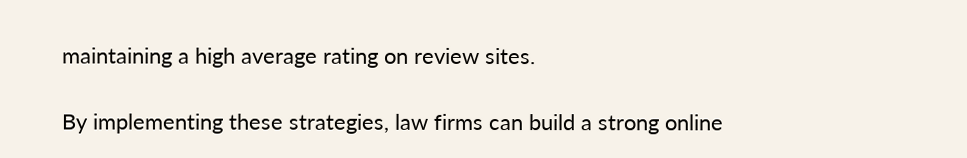maintaining a high average rating on review sites.

By implementing these strategies, law firms can build a strong online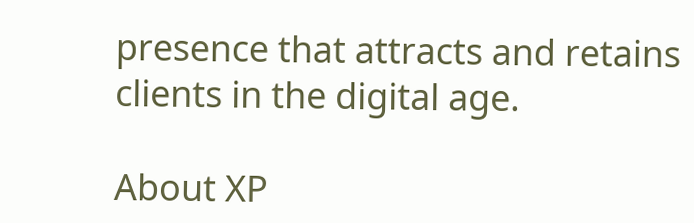presence that attracts and retains clients in the digital age.

About XP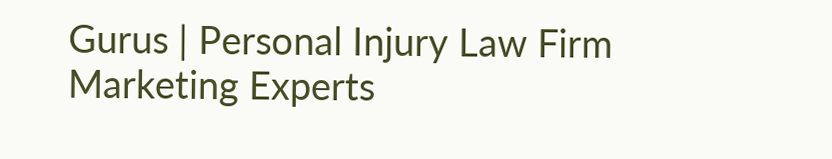Gurus | Personal Injury Law Firm Marketing Experts